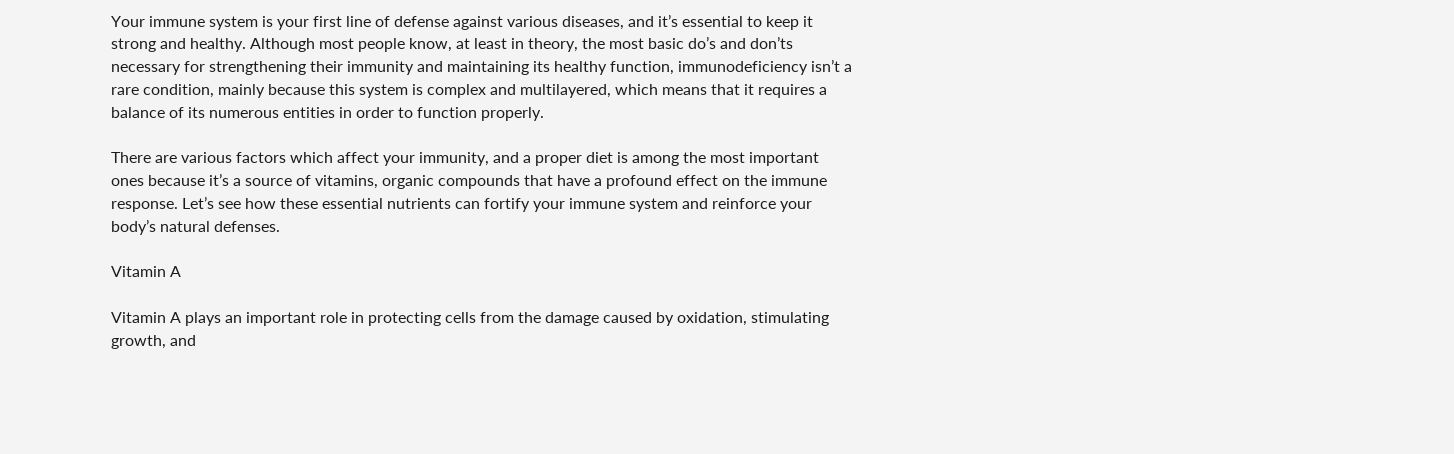Your immune system is your first line of defense against various diseases, and it’s essential to keep it strong and healthy. Although most people know, at least in theory, the most basic do’s and don’ts necessary for strengthening their immunity and maintaining its healthy function, immunodeficiency isn’t a rare condition, mainly because this system is complex and multilayered, which means that it requires a balance of its numerous entities in order to function properly.

There are various factors which affect your immunity, and a proper diet is among the most important ones because it’s a source of vitamins, organic compounds that have a profound effect on the immune response. Let’s see how these essential nutrients can fortify your immune system and reinforce your body’s natural defenses.

Vitamin A

Vitamin A plays an important role in protecting cells from the damage caused by oxidation, stimulating growth, and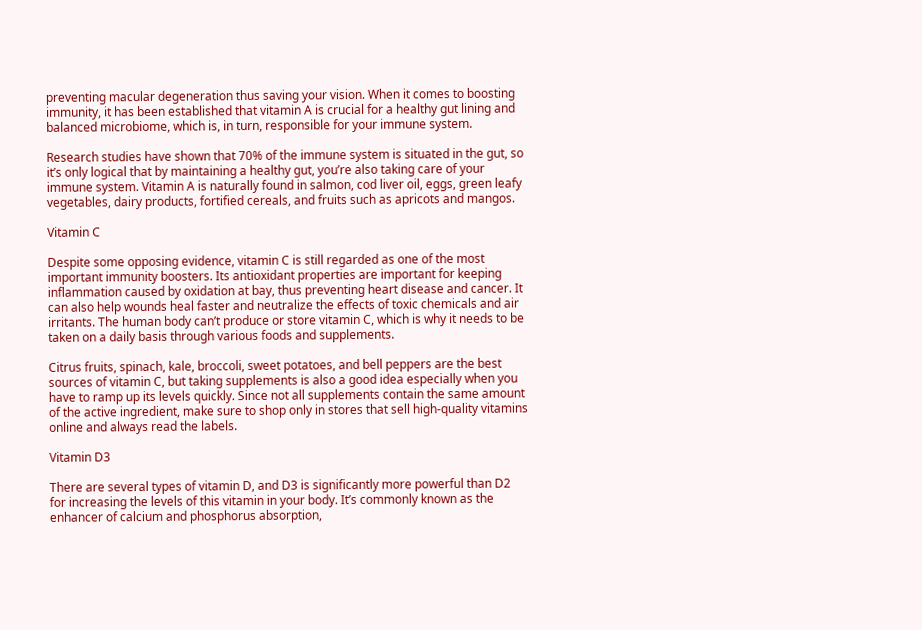preventing macular degeneration thus saving your vision. When it comes to boosting immunity, it has been established that vitamin A is crucial for a healthy gut lining and balanced microbiome, which is, in turn, responsible for your immune system.

Research studies have shown that 70% of the immune system is situated in the gut, so it’s only logical that by maintaining a healthy gut, you’re also taking care of your immune system. Vitamin A is naturally found in salmon, cod liver oil, eggs, green leafy vegetables, dairy products, fortified cereals, and fruits such as apricots and mangos.

Vitamin C

Despite some opposing evidence, vitamin C is still regarded as one of the most important immunity boosters. Its antioxidant properties are important for keeping inflammation caused by oxidation at bay, thus preventing heart disease and cancer. It can also help wounds heal faster and neutralize the effects of toxic chemicals and air irritants. The human body can’t produce or store vitamin C, which is why it needs to be taken on a daily basis through various foods and supplements.

Citrus fruits, spinach, kale, broccoli, sweet potatoes, and bell peppers are the best sources of vitamin C, but taking supplements is also a good idea especially when you have to ramp up its levels quickly. Since not all supplements contain the same amount of the active ingredient, make sure to shop only in stores that sell high-quality vitamins online and always read the labels.

Vitamin D3

There are several types of vitamin D, and D3 is significantly more powerful than D2 for increasing the levels of this vitamin in your body. It’s commonly known as the enhancer of calcium and phosphorus absorption,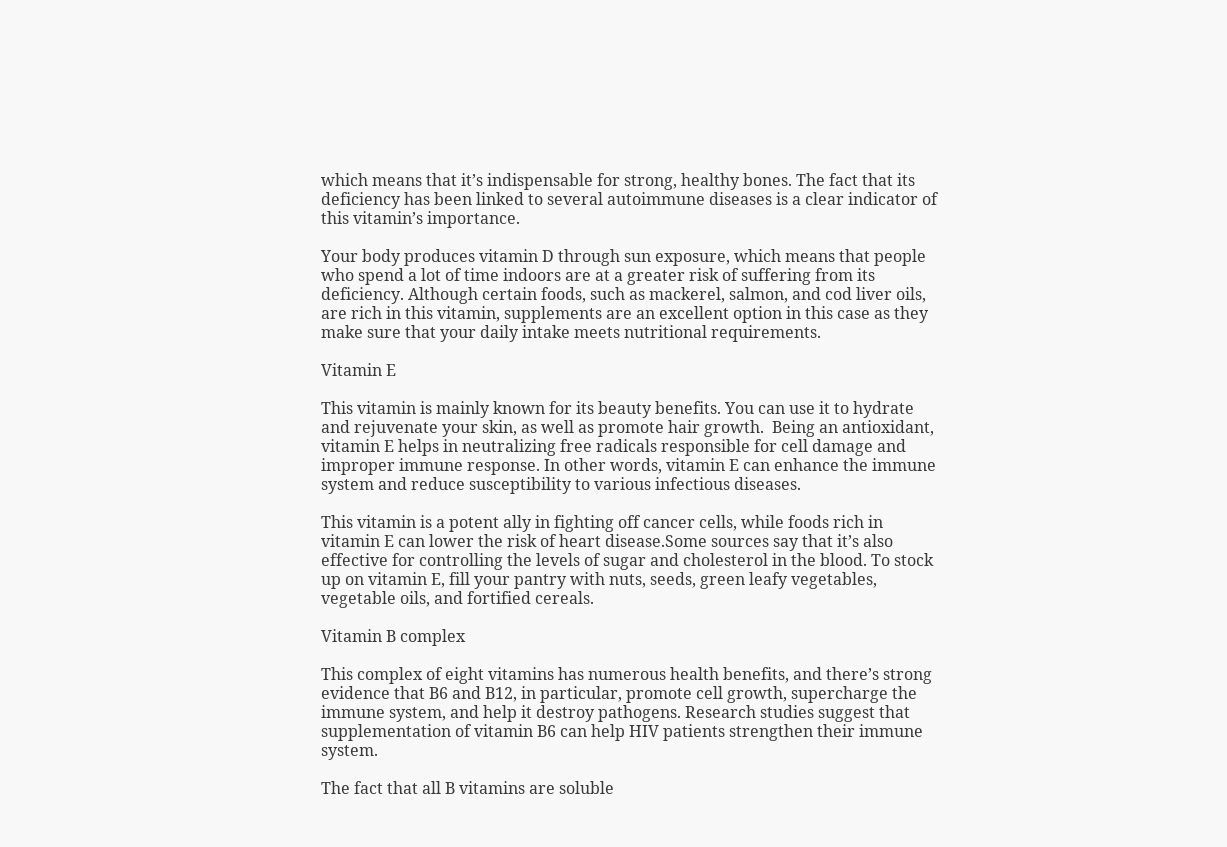which means that it’s indispensable for strong, healthy bones. The fact that its deficiency has been linked to several autoimmune diseases is a clear indicator of this vitamin’s importance.

Your body produces vitamin D through sun exposure, which means that people who spend a lot of time indoors are at a greater risk of suffering from its deficiency. Although certain foods, such as mackerel, salmon, and cod liver oils, are rich in this vitamin, supplements are an excellent option in this case as they make sure that your daily intake meets nutritional requirements.

Vitamin E

This vitamin is mainly known for its beauty benefits. You can use it to hydrate and rejuvenate your skin, as well as promote hair growth.  Being an antioxidant, vitamin E helps in neutralizing free radicals responsible for cell damage and improper immune response. In other words, vitamin E can enhance the immune system and reduce susceptibility to various infectious diseases.

This vitamin is a potent ally in fighting off cancer cells, while foods rich in vitamin E can lower the risk of heart disease.Some sources say that it’s also effective for controlling the levels of sugar and cholesterol in the blood. To stock up on vitamin E, fill your pantry with nuts, seeds, green leafy vegetables, vegetable oils, and fortified cereals.

Vitamin B complex

This complex of eight vitamins has numerous health benefits, and there’s strong evidence that B6 and B12, in particular, promote cell growth, supercharge the immune system, and help it destroy pathogens. Research studies suggest that supplementation of vitamin B6 can help HIV patients strengthen their immune system.

The fact that all B vitamins are soluble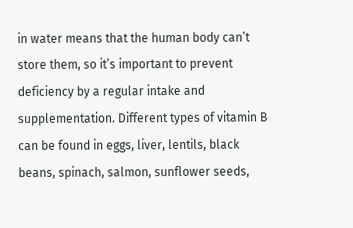in water means that the human body can’t store them, so it’s important to prevent deficiency by a regular intake and supplementation. Different types of vitamin B can be found in eggs, liver, lentils, black beans, spinach, salmon, sunflower seeds,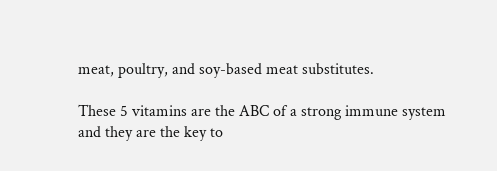meat, poultry, and soy-based meat substitutes.

These 5 vitamins are the ABC of a strong immune system and they are the key to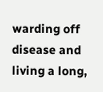warding off disease and living a long,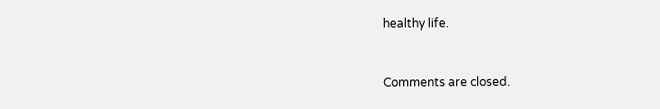healthy life.


Comments are closed.